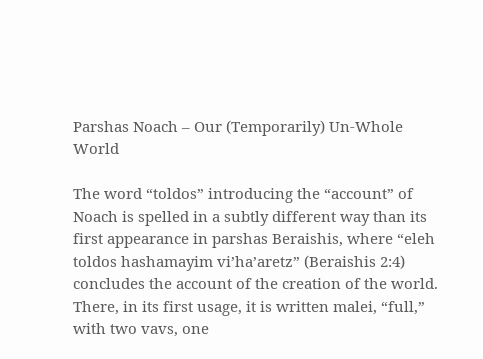Parshas Noach – Our (Temporarily) Un-Whole World

The word “toldos” introducing the “account” of Noach is spelled in a subtly different way than its first appearance in parshas Beraishis, where “eleh toldos hashamayim vi’ha’aretz” (Beraishis 2:4) concludes the account of the creation of the world. There, in its first usage, it is written malei, “full,” with two vavs, one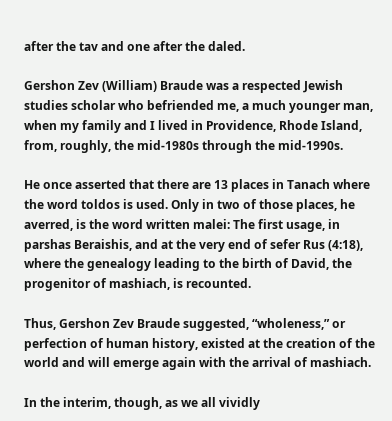after the tav and one after the daled.

Gershon Zev (William) Braude was a respected Jewish studies scholar who befriended me, a much younger man, when my family and I lived in Providence, Rhode Island, from, roughly, the mid-1980s through the mid-1990s.

He once asserted that there are 13 places in Tanach where the word toldos is used. Only in two of those places, he averred, is the word written malei: The first usage, in parshas Beraishis, and at the very end of sefer Rus (4:18), where the genealogy leading to the birth of David, the progenitor of mashiach, is recounted.

Thus, Gershon Zev Braude suggested, “wholeness,” or perfection of human history, existed at the creation of the world and will emerge again with the arrival of mashiach.

In the interim, though, as we all vividly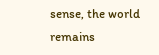sense, the world remains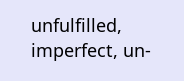unfulfilled, imperfect, un-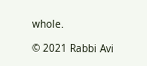whole.

© 2021 Rabbi Avi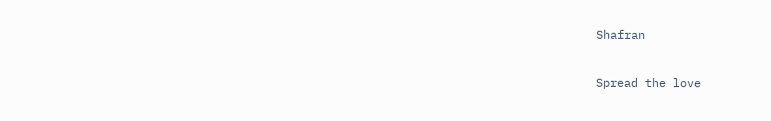Shafran

Spread the love